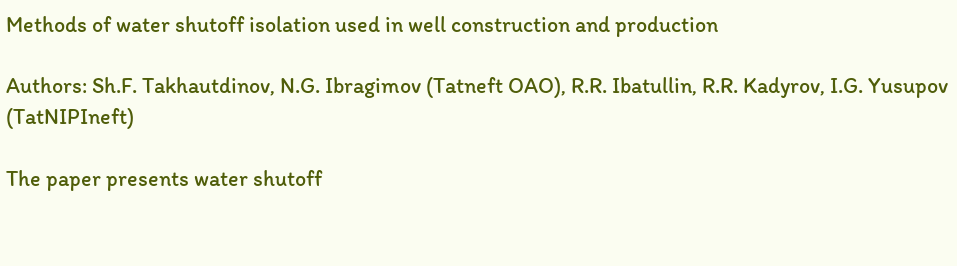Methods of water shutoff isolation used in well construction and production

Authors: Sh.F. Takhautdinov, N.G. Ibragimov (Tatneft OAO), R.R. Ibatullin, R.R. Kadyrov, I.G. Yusupov (TatNIPIneft)

The paper presents water shutoff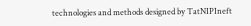technologies and methods designed by TatNIPIneft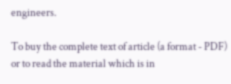engineers.

To buy the complete text of article (a format - PDF) or to read the material which is in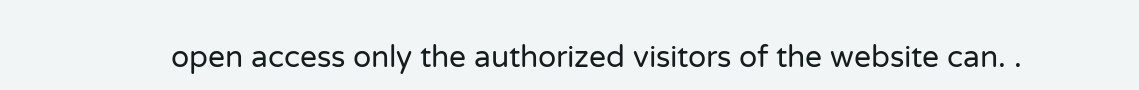open access only the authorized visitors of the website can. .